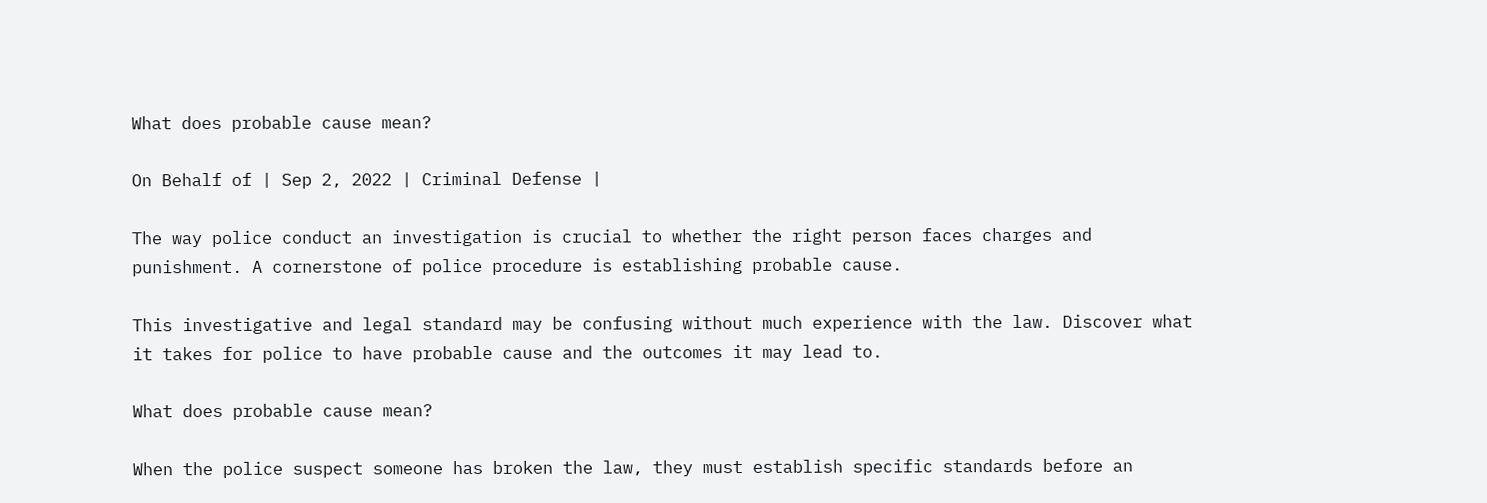What does probable cause mean?

On Behalf of | Sep 2, 2022 | Criminal Defense |

The way police conduct an investigation is crucial to whether the right person faces charges and punishment. A cornerstone of police procedure is establishing probable cause.

This investigative and legal standard may be confusing without much experience with the law. Discover what it takes for police to have probable cause and the outcomes it may lead to.

What does probable cause mean?

When the police suspect someone has broken the law, they must establish specific standards before an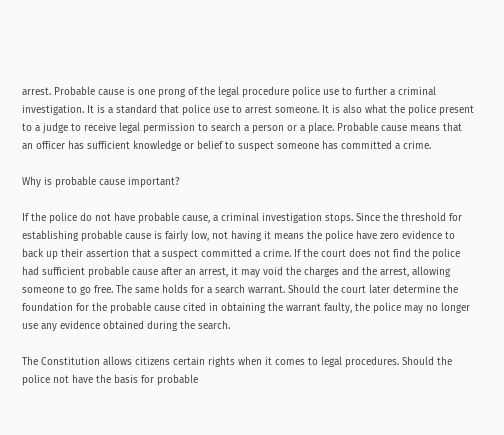arrest. Probable cause is one prong of the legal procedure police use to further a criminal investigation. It is a standard that police use to arrest someone. It is also what the police present to a judge to receive legal permission to search a person or a place. Probable cause means that an officer has sufficient knowledge or belief to suspect someone has committed a crime.

Why is probable cause important?

If the police do not have probable cause, a criminal investigation stops. Since the threshold for establishing probable cause is fairly low, not having it means the police have zero evidence to back up their assertion that a suspect committed a crime. If the court does not find the police had sufficient probable cause after an arrest, it may void the charges and the arrest, allowing someone to go free. The same holds for a search warrant. Should the court later determine the foundation for the probable cause cited in obtaining the warrant faulty, the police may no longer use any evidence obtained during the search.

The Constitution allows citizens certain rights when it comes to legal procedures. Should the police not have the basis for probable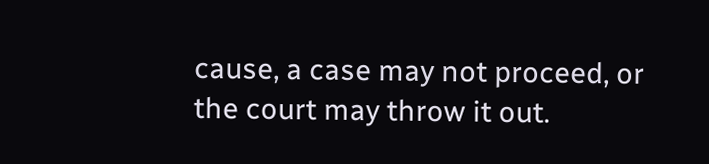cause, a case may not proceed, or the court may throw it out.